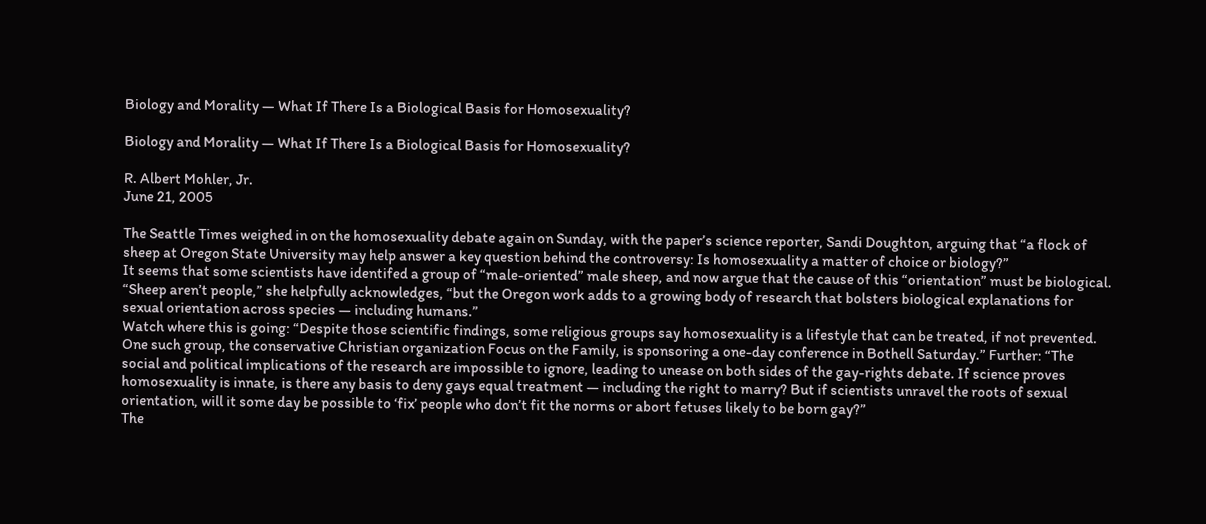Biology and Morality — What If There Is a Biological Basis for Homosexuality?

Biology and Morality — What If There Is a Biological Basis for Homosexuality?

R. Albert Mohler, Jr.
June 21, 2005

The Seattle Times weighed in on the homosexuality debate again on Sunday, with the paper’s science reporter, Sandi Doughton, arguing that “a flock of sheep at Oregon State University may help answer a key question behind the controversy: Is homosexuality a matter of choice or biology?”
It seems that some scientists have identifed a group of “male-oriented” male sheep, and now argue that the cause of this “orientation” must be biological. “Sheep aren’t people,” she helpfully acknowledges, “but the Oregon work adds to a growing body of research that bolsters biological explanations for sexual orientation across species — including humans.”
Watch where this is going: “Despite those scientific findings, some religious groups say homosexuality is a lifestyle that can be treated, if not prevented. One such group, the conservative Christian organization Focus on the Family, is sponsoring a one-day conference in Bothell Saturday.” Further: “The social and political implications of the research are impossible to ignore, leading to unease on both sides of the gay-rights debate. If science proves homosexuality is innate, is there any basis to deny gays equal treatment — including the right to marry? But if scientists unravel the roots of sexual orientation, will it some day be possible to ‘fix’ people who don’t fit the norms or abort fetuses likely to be born gay?”
The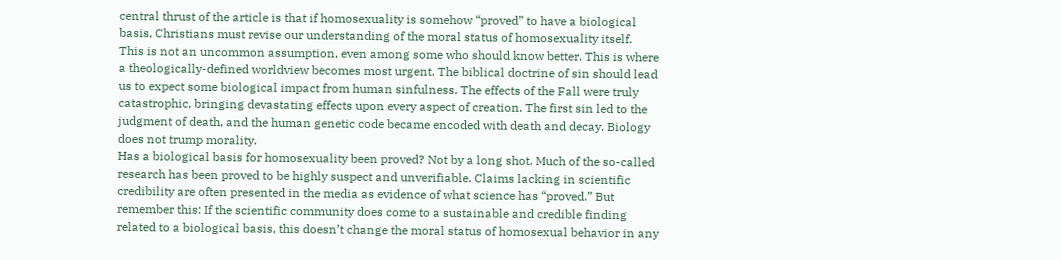central thrust of the article is that if homosexuality is somehow “proved” to have a biological basis, Christians must revise our understanding of the moral status of homosexuality itself.
This is not an uncommon assumption, even among some who should know better. This is where a theologically-defined worldview becomes most urgent. The biblical doctrine of sin should lead us to expect some biological impact from human sinfulness. The effects of the Fall were truly catastrophic, bringing devastating effects upon every aspect of creation. The first sin led to the judgment of death, and the human genetic code became encoded with death and decay. Biology does not trump morality.
Has a biological basis for homosexuality been proved? Not by a long shot. Much of the so-called research has been proved to be highly suspect and unverifiable. Claims lacking in scientific credibility are often presented in the media as evidence of what science has “proved.” But remember this: If the scientific community does come to a sustainable and credible finding related to a biological basis, this doesn’t change the moral status of homosexual behavior in any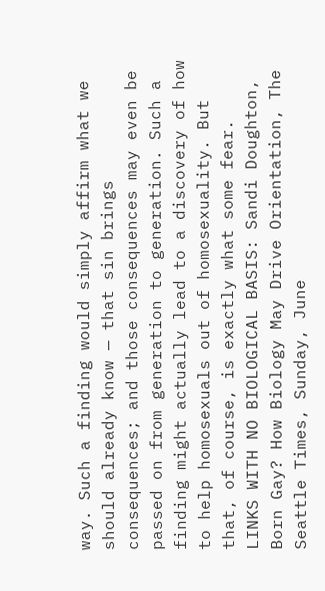way. Such a finding would simply affirm what we should already know — that sin brings consequences; and those consequences may even be passed on from generation to generation. Such a finding might actually lead to a discovery of how to help homosexuals out of homosexuality. But that, of course, is exactly what some fear.
LINKS WITH NO BIOLOGICAL BASIS: Sandi Doughton, Born Gay? How Biology May Drive Orientation, The Seattle Times, Sunday, June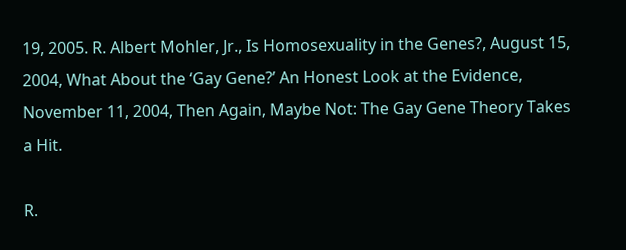19, 2005. R. Albert Mohler, Jr., Is Homosexuality in the Genes?, August 15, 2004, What About the ‘Gay Gene?’ An Honest Look at the Evidence, November 11, 2004, Then Again, Maybe Not: The Gay Gene Theory Takes a Hit.

R.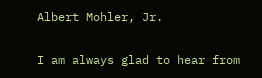Albert Mohler, Jr.

I am always glad to hear from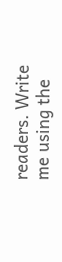readers. Write me using the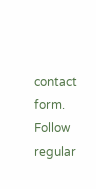contact form. Follow regular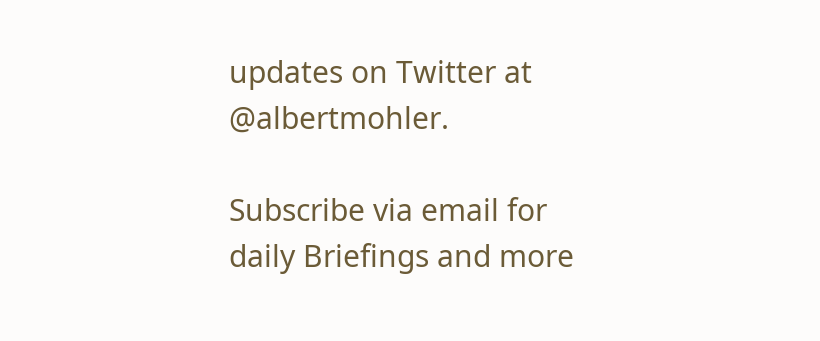updates on Twitter at @albertmohler.

Subscribe via email for daily Briefings and more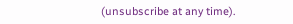(unsubscribe at any time).